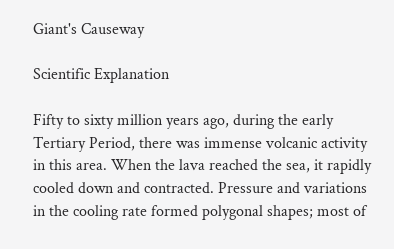Giant's Causeway

Scientific Explanation

Fifty to sixty million years ago, during the early Tertiary Period, there was immense volcanic activity in this area. When the lava reached the sea, it rapidly cooled down and contracted. Pressure and variations in the cooling rate formed polygonal shapes; most of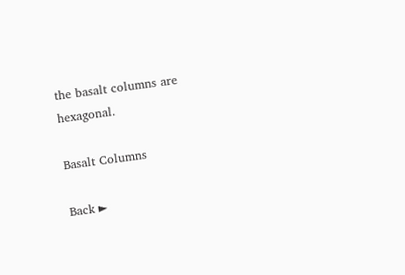the basalt columns are hexagonal.

Basalt Columns

Back ►